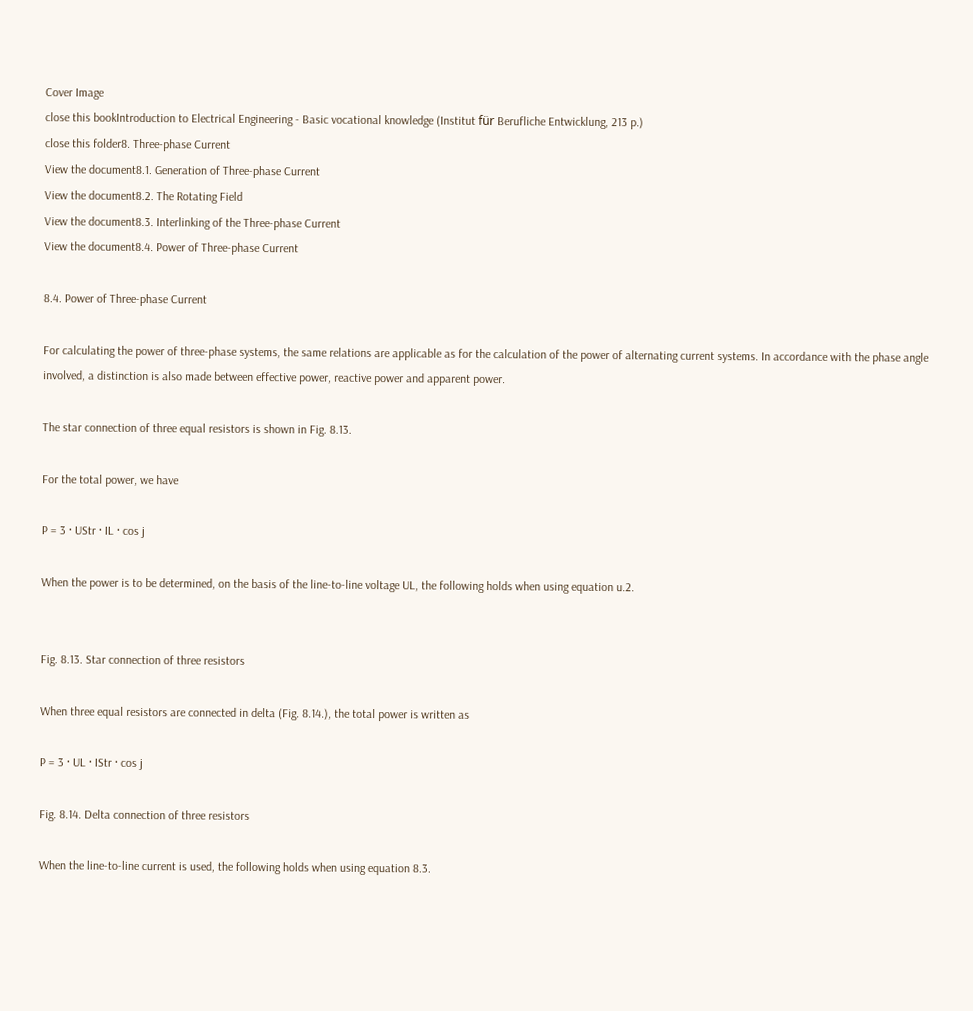Cover Image
close this bookIntroduction to Electrical Engineering - Basic vocational knowledge (Institut für Berufliche Entwicklung, 213 p.)
close this folder8. Three-phase Current
View the document8.1. Generation of Three-phase Current
View the document8.2. The Rotating Field
View the document8.3. Interlinking of the Three-phase Current
View the document8.4. Power of Three-phase Current

8.4. Power of Three-phase Current

For calculating the power of three-phase systems, the same relations are applicable as for the calculation of the power of alternating current systems. In accordance with the phase angle involved, a distinction is also made between effective power, reactive power and apparent power.

The star connection of three equal resistors is shown in Fig. 8.13.

For the total power, we have

P = 3 · UStr · IL · cos j

When the power is to be determined, on the basis of the line-to-line voltage UL, the following holds when using equation u.2.


Fig. 8.13. Star connection of three resistors

When three equal resistors are connected in delta (Fig. 8.14.), the total power is written as

P = 3 · UL · IStr · cos j

Fig. 8.14. Delta connection of three resistors

When the line-to-line current is used, the following holds when using equation 8.3.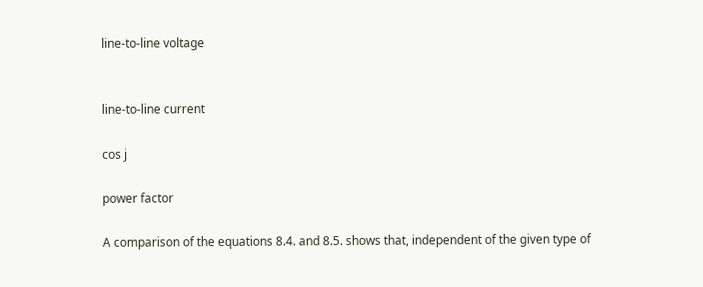line-to-line voltage


line-to-line current

cos j

power factor

A comparison of the equations 8.4. and 8.5. shows that, independent of the given type of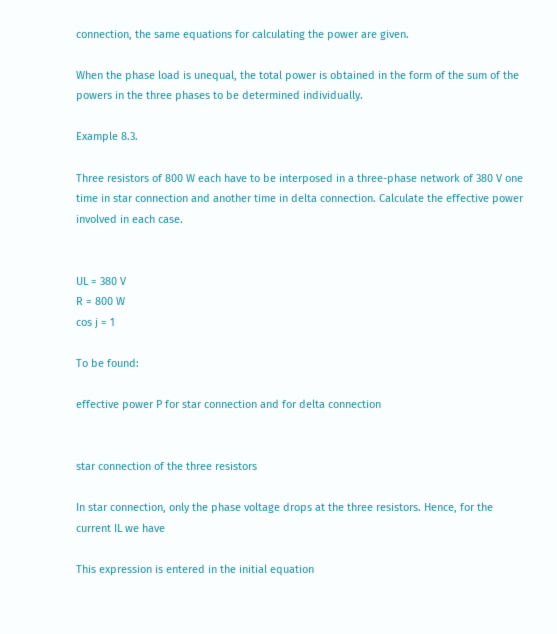connection, the same equations for calculating the power are given.

When the phase load is unequal, the total power is obtained in the form of the sum of the powers in the three phases to be determined individually.

Example 8.3.

Three resistors of 800 W each have to be interposed in a three-phase network of 380 V one time in star connection and another time in delta connection. Calculate the effective power involved in each case.


UL = 380 V
R = 800 W
cos j = 1

To be found:

effective power P for star connection and for delta connection


star connection of the three resistors

In star connection, only the phase voltage drops at the three resistors. Hence, for the current IL we have

This expression is entered in the initial equation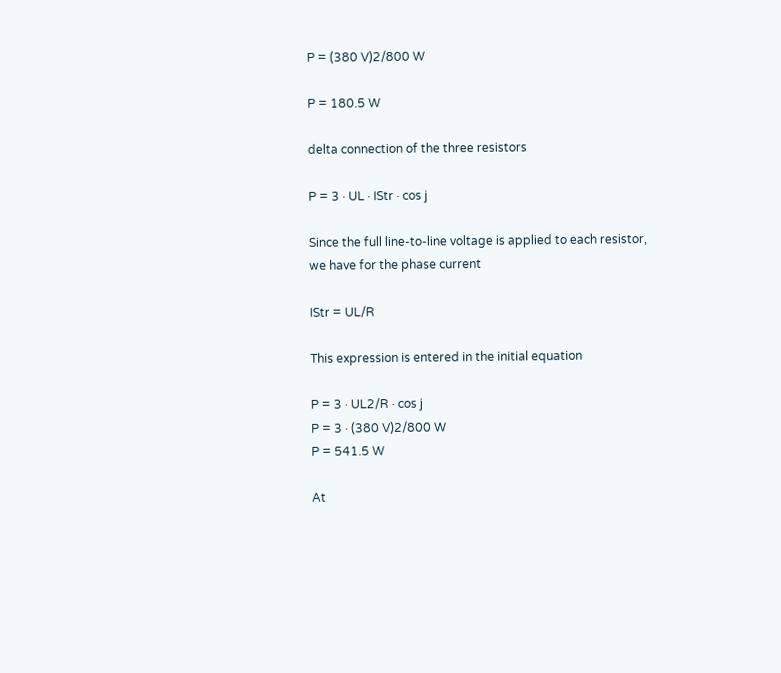P = (380 V)2/800 W

P = 180.5 W

delta connection of the three resistors

P = 3 · UL · IStr · cos j

Since the full line-to-line voltage is applied to each resistor, we have for the phase current

IStr = UL/R

This expression is entered in the initial equation

P = 3 · UL2/R · cos j
P = 3 · (380 V)2/800 W
P = 541.5 W

At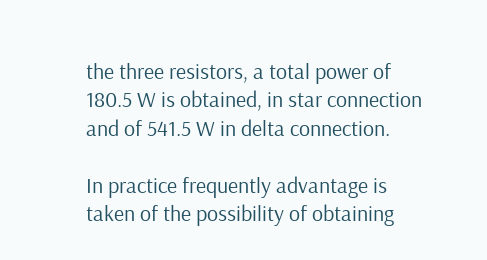the three resistors, a total power of 180.5 W is obtained, in star connection and of 541.5 W in delta connection.

In practice frequently advantage is taken of the possibility of obtaining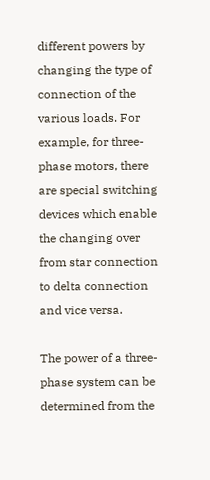different powers by changing the type of connection of the various loads. For example, for three-phase motors, there are special switching devices which enable the changing over from star connection to delta connection and vice versa.

The power of a three-phase system can be determined from the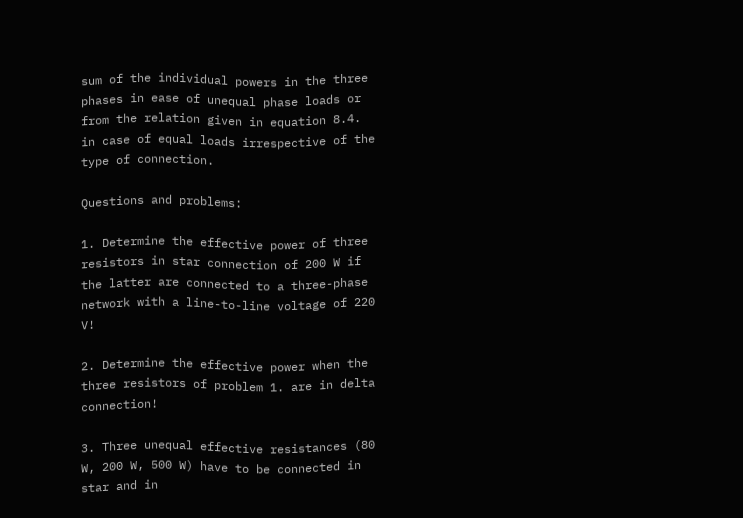sum of the individual powers in the three phases in ease of unequal phase loads or from the relation given in equation 8.4. in case of equal loads irrespective of the type of connection.

Questions and problems:

1. Determine the effective power of three resistors in star connection of 200 W if the latter are connected to a three-phase network with a line-to-line voltage of 220 V!

2. Determine the effective power when the three resistors of problem 1. are in delta connection!

3. Three unequal effective resistances (80 W, 200 W, 500 W) have to be connected in star and in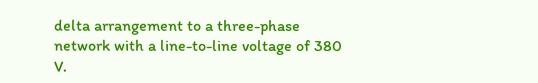delta arrangement to a three-phase network with a line-to-line voltage of 380 V.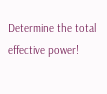Determine the total effective power!